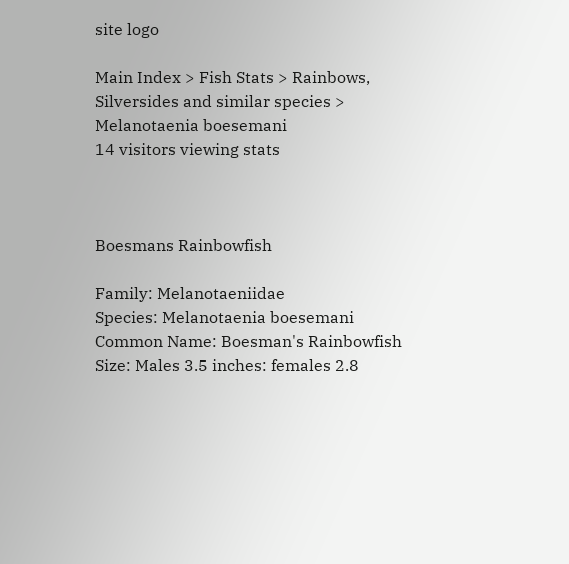site logo

Main Index > Fish Stats > Rainbows, Silversides and similar species > Melanotaenia boesemani
14 visitors viewing stats



Boesmans Rainbowfish

Family: Melanotaeniidae
Species: Melanotaenia boesemani
Common Name: Boesman's Rainbowfish
Size: Males 3.5 inches: females 2.8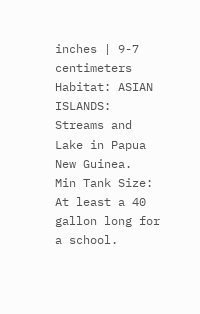inches | 9-7 centimeters
Habitat: ASIAN ISLANDS: Streams and Lake in Papua New Guinea.
Min Tank Size: At least a 40 gallon long for a school.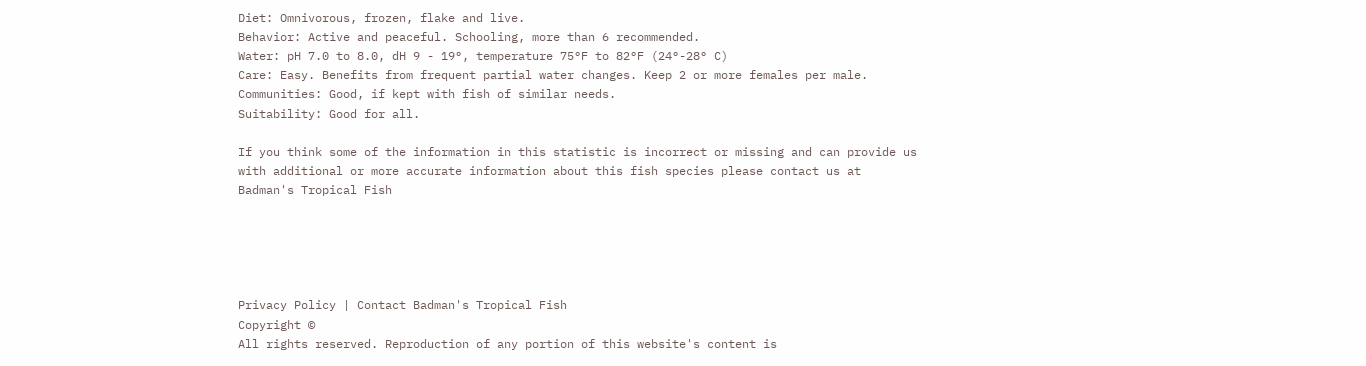Diet: Omnivorous, frozen, flake and live.
Behavior: Active and peaceful. Schooling, more than 6 recommended.
Water: pH 7.0 to 8.0, dH 9 - 19°, temperature 75°F to 82°F (24°-28° C)
Care: Easy. Benefits from frequent partial water changes. Keep 2 or more females per male.
Communities: Good, if kept with fish of similar needs.
Suitability: Good for all.

If you think some of the information in this statistic is incorrect or missing and can provide us with additional or more accurate information about this fish species please contact us at Badman's Tropical Fish





Privacy Policy | Contact Badman's Tropical Fish
Copyright ©
All rights reserved. Reproduction of any portion of this website's content is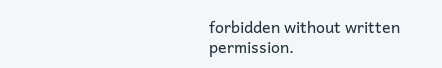forbidden without written permission.